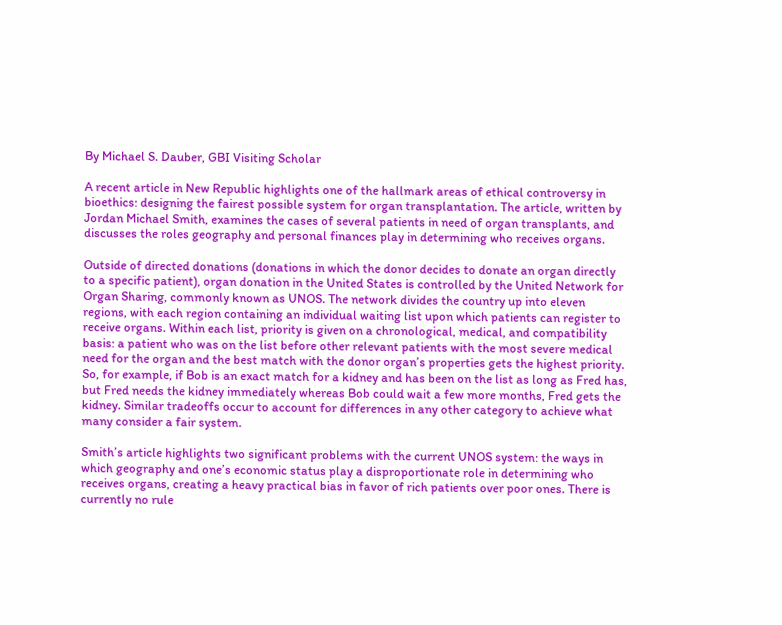By Michael S. Dauber, GBI Visiting Scholar

A recent article in New Republic highlights one of the hallmark areas of ethical controversy in bioethics: designing the fairest possible system for organ transplantation. The article, written by Jordan Michael Smith, examines the cases of several patients in need of organ transplants, and discusses the roles geography and personal finances play in determining who receives organs.

Outside of directed donations (donations in which the donor decides to donate an organ directly to a specific patient), organ donation in the United States is controlled by the United Network for Organ Sharing, commonly known as UNOS. The network divides the country up into eleven regions, with each region containing an individual waiting list upon which patients can register to receive organs. Within each list, priority is given on a chronological, medical, and compatibility basis: a patient who was on the list before other relevant patients with the most severe medical need for the organ and the best match with the donor organ’s properties gets the highest priority. So, for example, if Bob is an exact match for a kidney and has been on the list as long as Fred has, but Fred needs the kidney immediately whereas Bob could wait a few more months, Fred gets the kidney. Similar tradeoffs occur to account for differences in any other category to achieve what many consider a fair system.

Smith’s article highlights two significant problems with the current UNOS system: the ways in which geography and one’s economic status play a disproportionate role in determining who receives organs, creating a heavy practical bias in favor of rich patients over poor ones. There is currently no rule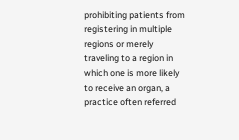prohibiting patients from registering in multiple regions or merely traveling to a region in which one is more likely to receive an organ, a practice often referred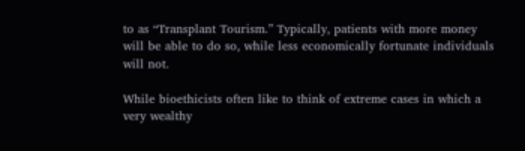to as “Transplant Tourism.” Typically, patients with more money will be able to do so, while less economically fortunate individuals will not.

While bioethicists often like to think of extreme cases in which a very wealthy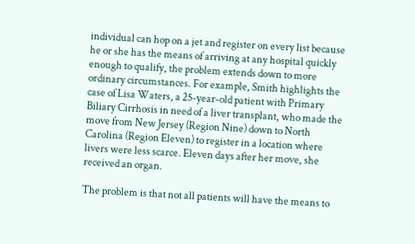individual can hop on a jet and register on every list because he or she has the means of arriving at any hospital quickly enough to qualify, the problem extends down to more ordinary circumstances. For example, Smith highlights the case of Lisa Waters, a 25-year-old patient with Primary Biliary Cirrhosis in need of a liver transplant, who made the move from New Jersey (Region Nine) down to North Carolina (Region Eleven) to register in a location where livers were less scarce. Eleven days after her move, she received an organ.

The problem is that not all patients will have the means to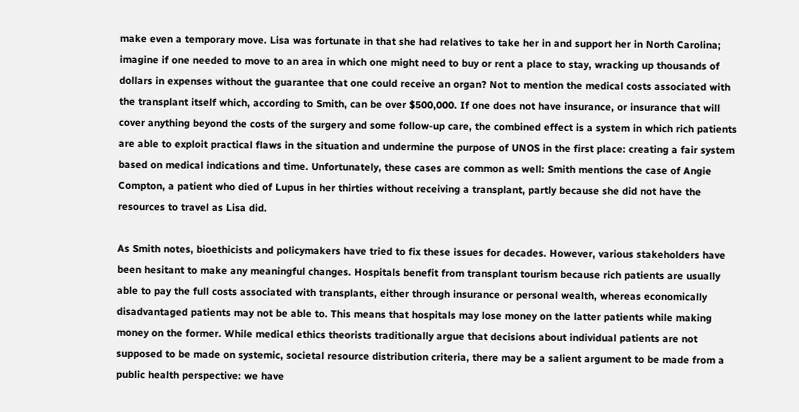make even a temporary move. Lisa was fortunate in that she had relatives to take her in and support her in North Carolina; imagine if one needed to move to an area in which one might need to buy or rent a place to stay, wracking up thousands of dollars in expenses without the guarantee that one could receive an organ? Not to mention the medical costs associated with the transplant itself which, according to Smith, can be over $500,000. If one does not have insurance, or insurance that will cover anything beyond the costs of the surgery and some follow-up care, the combined effect is a system in which rich patients are able to exploit practical flaws in the situation and undermine the purpose of UNOS in the first place: creating a fair system based on medical indications and time. Unfortunately, these cases are common as well: Smith mentions the case of Angie Compton, a patient who died of Lupus in her thirties without receiving a transplant, partly because she did not have the resources to travel as Lisa did.

As Smith notes, bioethicists and policymakers have tried to fix these issues for decades. However, various stakeholders have been hesitant to make any meaningful changes. Hospitals benefit from transplant tourism because rich patients are usually able to pay the full costs associated with transplants, either through insurance or personal wealth, whereas economically disadvantaged patients may not be able to. This means that hospitals may lose money on the latter patients while making money on the former. While medical ethics theorists traditionally argue that decisions about individual patients are not supposed to be made on systemic, societal resource distribution criteria, there may be a salient argument to be made from a public health perspective: we have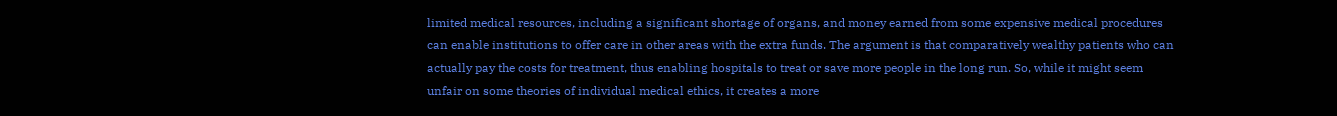limited medical resources, including a significant shortage of organs, and money earned from some expensive medical procedures can enable institutions to offer care in other areas with the extra funds. The argument is that comparatively wealthy patients who can actually pay the costs for treatment, thus enabling hospitals to treat or save more people in the long run. So, while it might seem unfair on some theories of individual medical ethics, it creates a more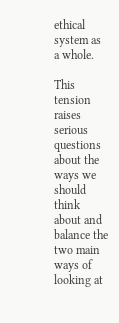ethical system as a whole.

This tension raises serious questions about the ways we should think about and balance the two main ways of looking at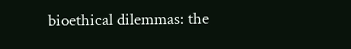bioethical dilemmas: the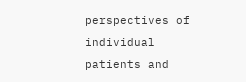perspectives of individual patients and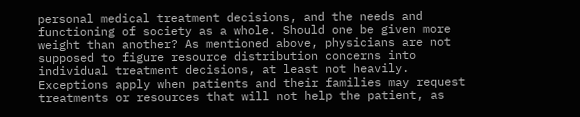personal medical treatment decisions, and the needs and functioning of society as a whole. Should one be given more weight than another? As mentioned above, physicians are not supposed to figure resource distribution concerns into individual treatment decisions, at least not heavily. Exceptions apply when patients and their families may request treatments or resources that will not help the patient, as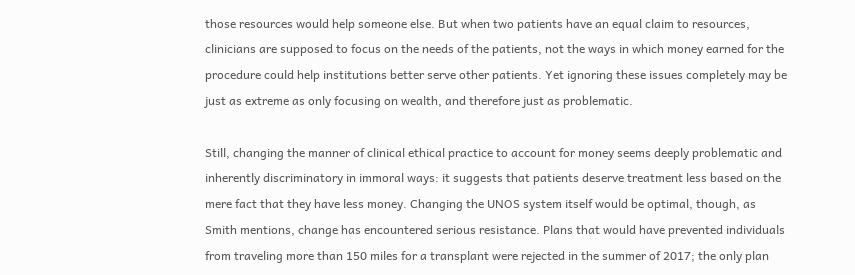those resources would help someone else. But when two patients have an equal claim to resources, clinicians are supposed to focus on the needs of the patients, not the ways in which money earned for the procedure could help institutions better serve other patients. Yet ignoring these issues completely may be just as extreme as only focusing on wealth, and therefore just as problematic.

Still, changing the manner of clinical ethical practice to account for money seems deeply problematic and inherently discriminatory in immoral ways: it suggests that patients deserve treatment less based on the mere fact that they have less money. Changing the UNOS system itself would be optimal, though, as Smith mentions, change has encountered serious resistance. Plans that would have prevented individuals from traveling more than 150 miles for a transplant were rejected in the summer of 2017; the only plan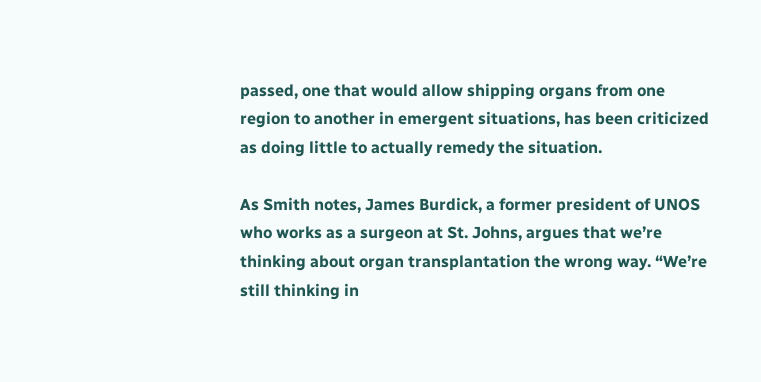passed, one that would allow shipping organs from one region to another in emergent situations, has been criticized as doing little to actually remedy the situation.

As Smith notes, James Burdick, a former president of UNOS who works as a surgeon at St. Johns, argues that we’re thinking about organ transplantation the wrong way. “We’re still thinking in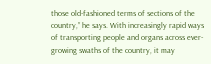those old-fashioned terms of sections of the country,” he says. With increasingly rapid ways of transporting people and organs across ever-growing swaths of the country, it may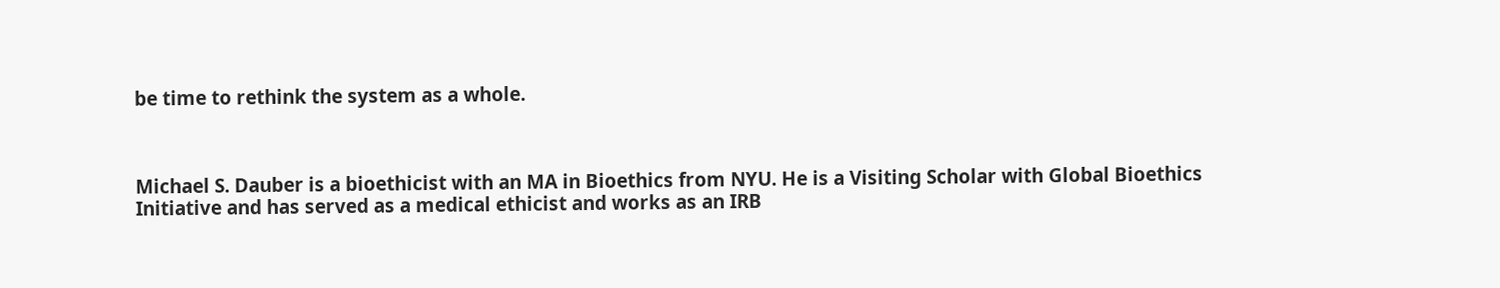be time to rethink the system as a whole.



Michael S. Dauber is a bioethicist with an MA in Bioethics from NYU. He is a Visiting Scholar with Global Bioethics Initiative and has served as a medical ethicist and works as an IRB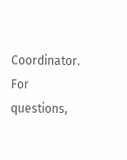Coordinator. For questions,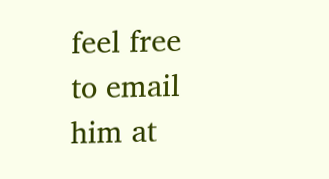feel free to email him at